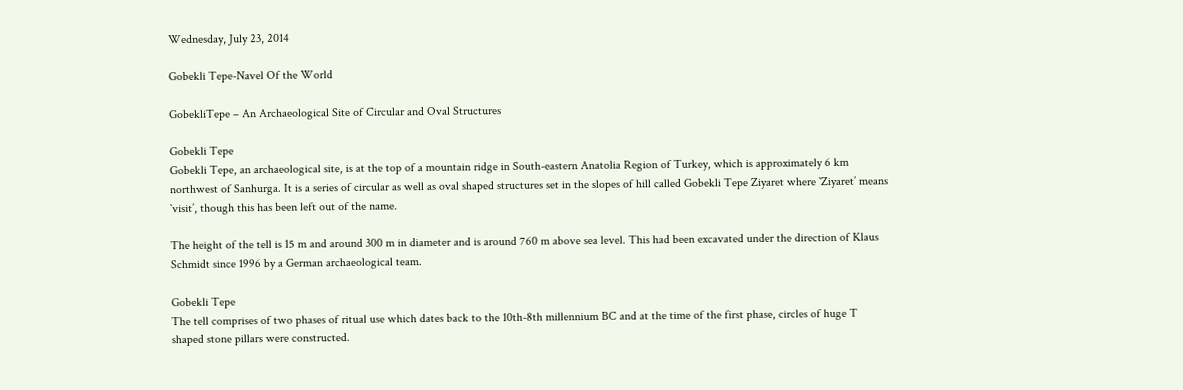Wednesday, July 23, 2014

Gobekli Tepe-Navel Of the World

GobekliTepe – An Archaeological Site of Circular and Oval Structures

Gobekli Tepe
Gobekli Tepe, an archaeological site, is at the top of a mountain ridge in South-eastern Anatolia Region of Turkey, which is approximately 6 km northwest of Sanhurga. It is a series of circular as well as oval shaped structures set in the slopes of hill called Gobekli Tepe Ziyaret where `Ziyaret’ means `visit’, though this has been left out of the name.

The height of the tell is 15 m and around 300 m in diameter and is around 760 m above sea level. This had been excavated under the direction of Klaus Schmidt since 1996 by a German archaeological team.

Gobekli Tepe
The tell comprises of two phases of ritual use which dates back to the 10th-8th millennium BC and at the time of the first phase, circles of huge T shaped stone pillars were constructed.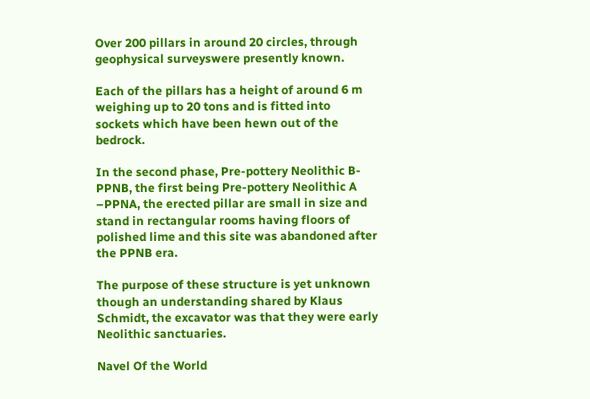Over 200 pillars in around 20 circles, through geophysical surveyswere presently known.

Each of the pillars has a height of around 6 m weighing up to 20 tons and is fitted into sockets which have been hewn out of the bedrock.

In the second phase, Pre-pottery Neolithic B- PPNB, the first being Pre-pottery Neolithic A –PPNA, the erected pillar are small in size and stand in rectangular rooms having floors of polished lime and this site was abandoned after the PPNB era.

The purpose of these structure is yet unknown though an understanding shared by Klaus Schmidt, the excavator was that they were early Neolithic sanctuaries.

Navel Of the World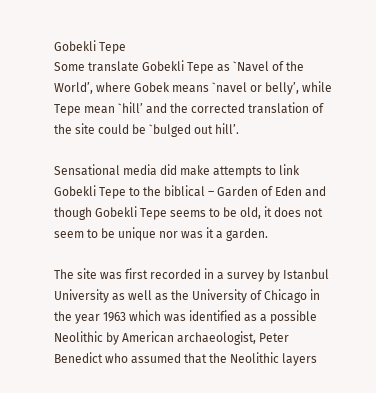Gobekli Tepe
Some translate Gobekli Tepe as `Navel of the World’, where Gobek means `navel or belly’, while Tepe mean `hill’ and the corrected translation of the site could be `bulged out hill’.

Sensational media did make attempts to link Gobekli Tepe to the biblical – Garden of Eden and though Gobekli Tepe seems to be old, it does not seem to be unique nor was it a garden.

The site was first recorded in a survey by Istanbul University as well as the University of Chicago in the year 1963 which was identified as a possible Neolithic by American archaeologist, Peter Benedict who assumed that the Neolithic layers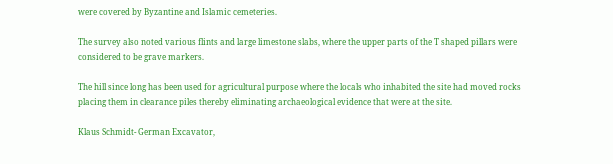were covered by Byzantine and Islamic cemeteries.

The survey also noted various flints and large limestone slabs, where the upper parts of the T shaped pillars were considered to be grave markers.

The hill since long has been used for agricultural purpose where the locals who inhabited the site had moved rocks placing them in clearance piles thereby eliminating archaeological evidence that were at the site.

Klaus Schmidt- German Excavator,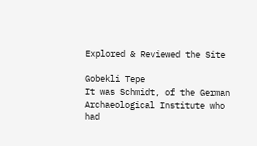Explored & Reviewed the Site

Gobekli Tepe
It was Schmidt, of the German Archaeological Institute who had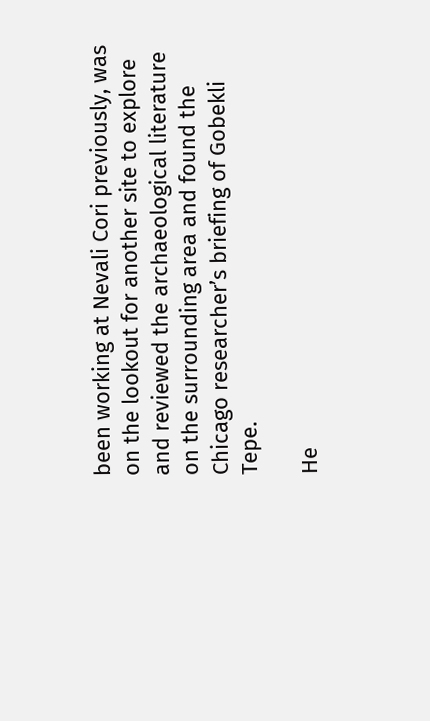been working at Nevali Cori previously, was on the lookout for another site to explore and reviewed the archaeological literature on the surrounding area and found the Chicago researcher’s briefing of Gobekli Tepe.

He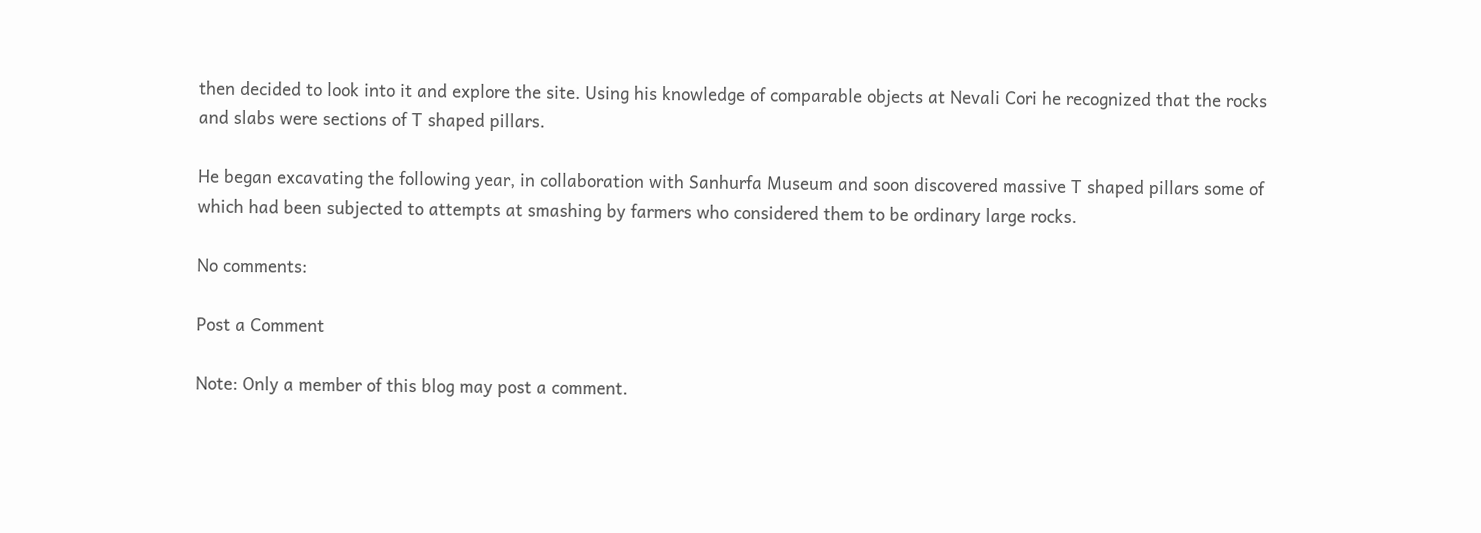then decided to look into it and explore the site. Using his knowledge of comparable objects at Nevali Cori he recognized that the rocks and slabs were sections of T shaped pillars.

He began excavating the following year, in collaboration with Sanhurfa Museum and soon discovered massive T shaped pillars some of which had been subjected to attempts at smashing by farmers who considered them to be ordinary large rocks.

No comments:

Post a Comment

Note: Only a member of this blog may post a comment.